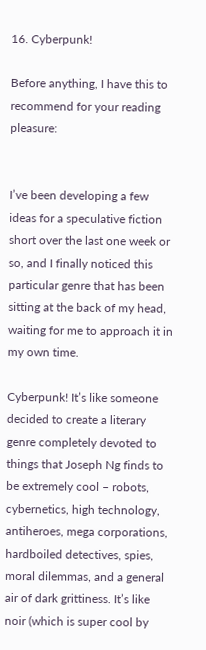16. Cyberpunk!

Before anything, I have this to recommend for your reading pleasure:


I’ve been developing a few ideas for a speculative fiction short over the last one week or so, and I finally noticed this particular genre that has been sitting at the back of my head, waiting for me to approach it in my own time.

Cyberpunk! It’s like someone decided to create a literary genre completely devoted to things that Joseph Ng finds to be extremely cool – robots, cybernetics, high technology, antiheroes, mega corporations, hardboiled detectives, spies, moral dilemmas, and a general air of dark grittiness. It’s like noir (which is super cool by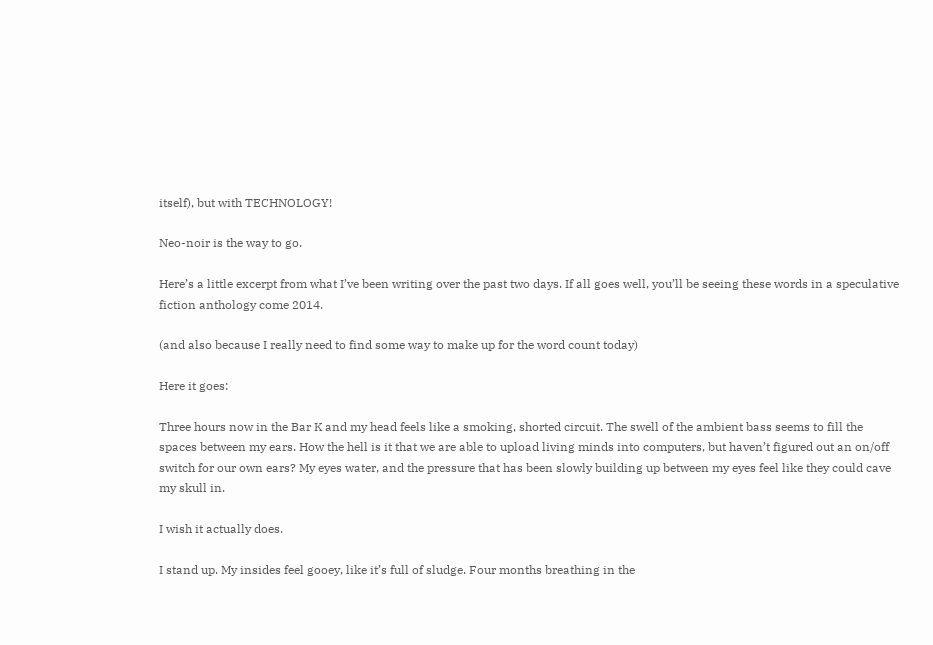itself), but with TECHNOLOGY!

Neo-noir is the way to go.

Here’s a little excerpt from what I’ve been writing over the past two days. If all goes well, you’ll be seeing these words in a speculative fiction anthology come 2014.

(and also because I really need to find some way to make up for the word count today)

Here it goes:

Three hours now in the Bar K and my head feels like a smoking, shorted circuit. The swell of the ambient bass seems to fill the spaces between my ears. How the hell is it that we are able to upload living minds into computers, but haven’t figured out an on/off switch for our own ears? My eyes water, and the pressure that has been slowly building up between my eyes feel like they could cave my skull in.

I wish it actually does.

I stand up. My insides feel gooey, like it’s full of sludge. Four months breathing in the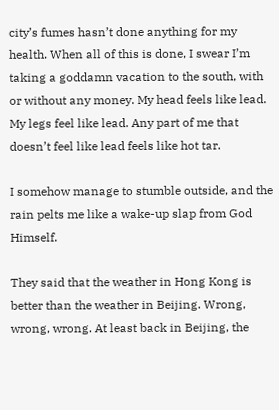city’s fumes hasn’t done anything for my health. When all of this is done, I swear I’m taking a goddamn vacation to the south, with or without any money. My head feels like lead. My legs feel like lead. Any part of me that doesn’t feel like lead feels like hot tar.

I somehow manage to stumble outside, and the rain pelts me like a wake-up slap from God Himself.

They said that the weather in Hong Kong is better than the weather in Beijing. Wrong, wrong, wrong. At least back in Beijing, the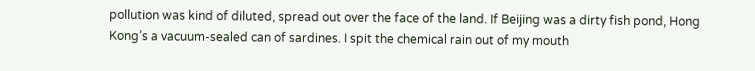pollution was kind of diluted, spread out over the face of the land. If Beijing was a dirty fish pond, Hong Kong’s a vacuum-sealed can of sardines. I spit the chemical rain out of my mouth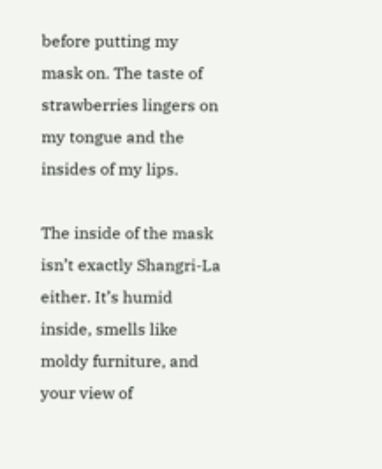before putting my mask on. The taste of strawberries lingers on my tongue and the insides of my lips.

The inside of the mask isn’t exactly Shangri-La either. It’s humid inside, smells like moldy furniture, and your view of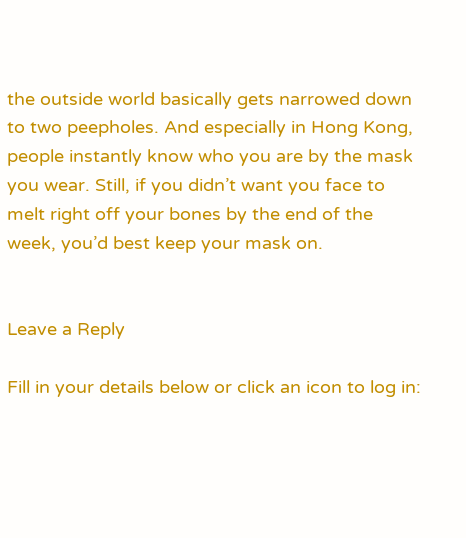the outside world basically gets narrowed down to two peepholes. And especially in Hong Kong, people instantly know who you are by the mask you wear. Still, if you didn’t want you face to melt right off your bones by the end of the week, you’d best keep your mask on.


Leave a Reply

Fill in your details below or click an icon to log in: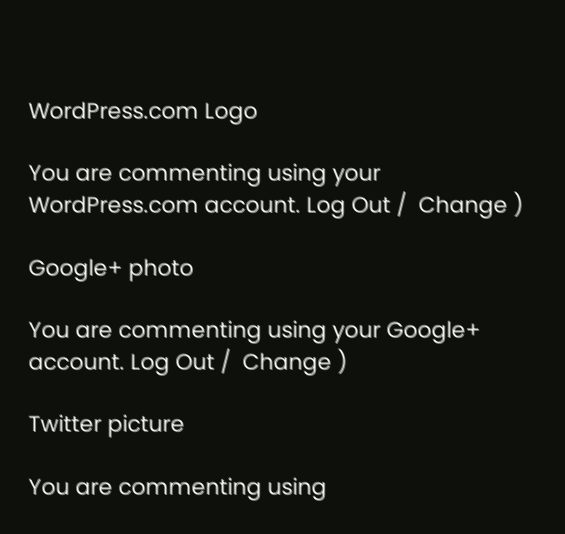WordPress.com Logo

You are commenting using your WordPress.com account. Log Out /  Change )

Google+ photo

You are commenting using your Google+ account. Log Out /  Change )

Twitter picture

You are commenting using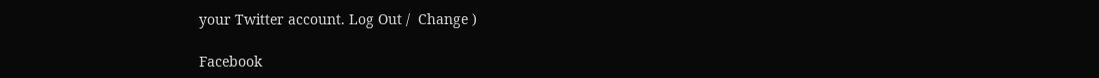your Twitter account. Log Out /  Change )

Facebook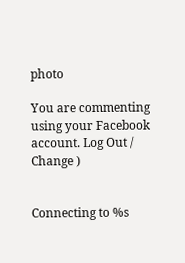photo

You are commenting using your Facebook account. Log Out /  Change )


Connecting to %s